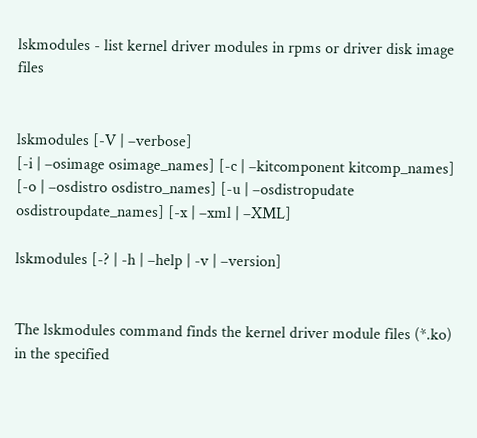lskmodules - list kernel driver modules in rpms or driver disk image files


lskmodules [-V | –verbose]
[-i | –osimage osimage_names] [-c | –kitcomponent kitcomp_names] [-o | –osdistro osdistro_names] [-u | –osdistropudate osdistroupdate_names] [-x | –xml | –XML]

lskmodules [-? | -h | –help | -v | –version]


The lskmodules command finds the kernel driver module files (*.ko) in the specified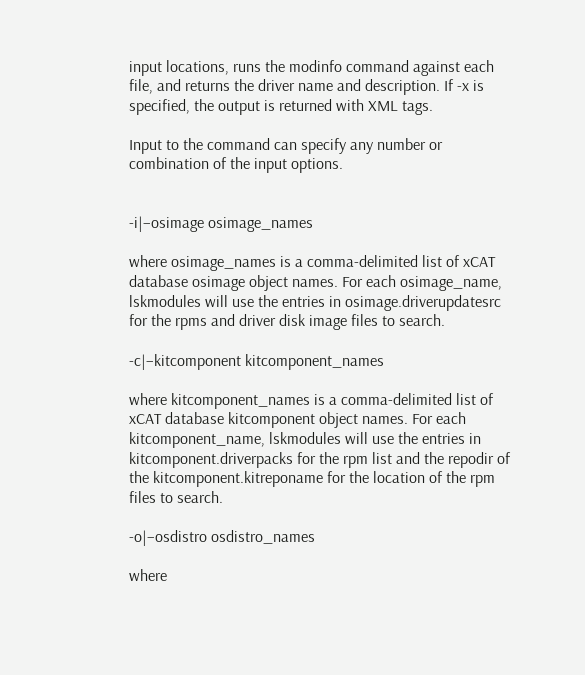input locations, runs the modinfo command against each file, and returns the driver name and description. If -x is specified, the output is returned with XML tags.

Input to the command can specify any number or combination of the input options.


-i|–osimage osimage_names

where osimage_names is a comma-delimited list of xCAT database osimage object names. For each osimage_name, lskmodules will use the entries in osimage.driverupdatesrc for the rpms and driver disk image files to search.

-c|–kitcomponent kitcomponent_names

where kitcomponent_names is a comma-delimited list of xCAT database kitcomponent object names. For each kitcomponent_name, lskmodules will use the entries in kitcomponent.driverpacks for the rpm list and the repodir of the kitcomponent.kitreponame for the location of the rpm files to search.

-o|–osdistro osdistro_names

where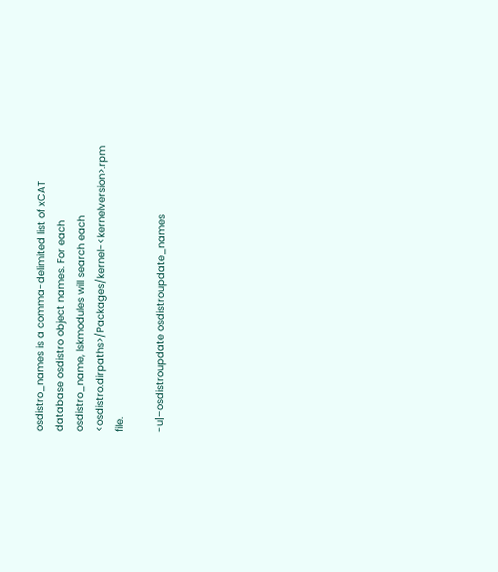osdistro_names is a comma-delimited list of xCAT database osdistro object names. For each osdistro_name, lskmodules will search each <osdistro.dirpaths>/Packages/kernel-<kernelversion>.rpm file.

-u|–osdistroupdate osdistroupdate_names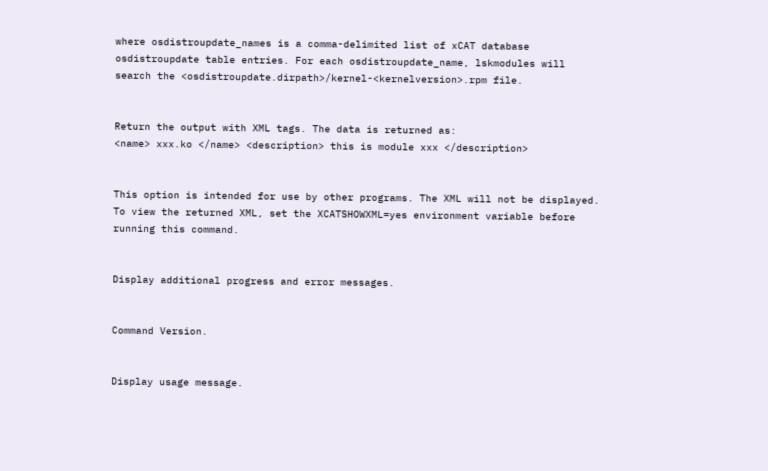where osdistroupdate_names is a comma-delimited list of xCAT database osdistroupdate table entries. For each osdistroupdate_name, lskmodules will search the <osdistroupdate.dirpath>/kernel-<kernelversion>.rpm file.


Return the output with XML tags. The data is returned as:
<name> xxx.ko </name> <description> this is module xxx </description>


This option is intended for use by other programs. The XML will not be displayed. To view the returned XML, set the XCATSHOWXML=yes environment variable before running this command.


Display additional progress and error messages.


Command Version.


Display usage message.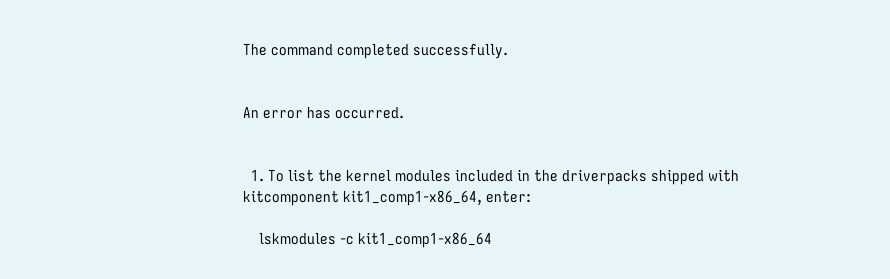The command completed successfully.


An error has occurred.


  1. To list the kernel modules included in the driverpacks shipped with kitcomponent kit1_comp1-x86_64, enter:

    lskmodules -c kit1_comp1-x86_64